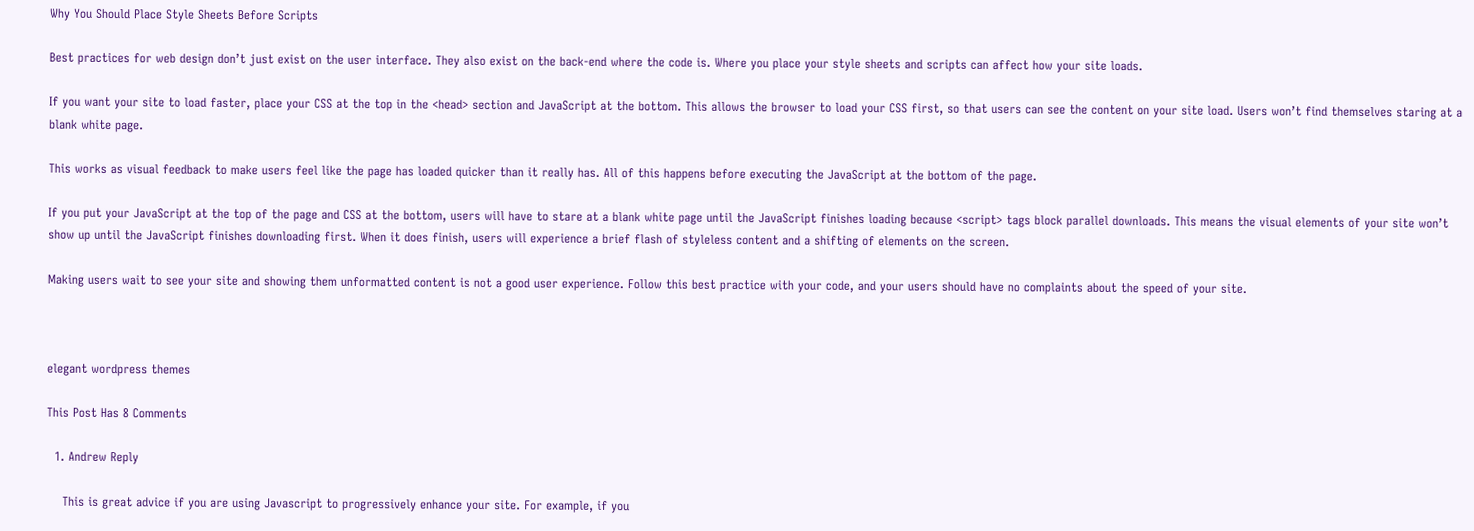Why You Should Place Style Sheets Before Scripts

Best practices for web design don’t just exist on the user interface. They also exist on the back-end where the code is. Where you place your style sheets and scripts can affect how your site loads.

If you want your site to load faster, place your CSS at the top in the <head> section and JavaScript at the bottom. This allows the browser to load your CSS first, so that users can see the content on your site load. Users won’t find themselves staring at a blank white page.

This works as visual feedback to make users feel like the page has loaded quicker than it really has. All of this happens before executing the JavaScript at the bottom of the page.

If you put your JavaScript at the top of the page and CSS at the bottom, users will have to stare at a blank white page until the JavaScript finishes loading because <script> tags block parallel downloads. This means the visual elements of your site won’t show up until the JavaScript finishes downloading first. When it does finish, users will experience a brief flash of styleless content and a shifting of elements on the screen.

Making users wait to see your site and showing them unformatted content is not a good user experience. Follow this best practice with your code, and your users should have no complaints about the speed of your site.



elegant wordpress themes

This Post Has 8 Comments

  1. Andrew Reply

    This is great advice if you are using Javascript to progressively enhance your site. For example, if you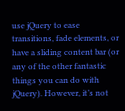use jQuery to ease transitions, fade elements, or have a sliding content bar (or any of the other fantastic things you can do with jQuery). However, it’s not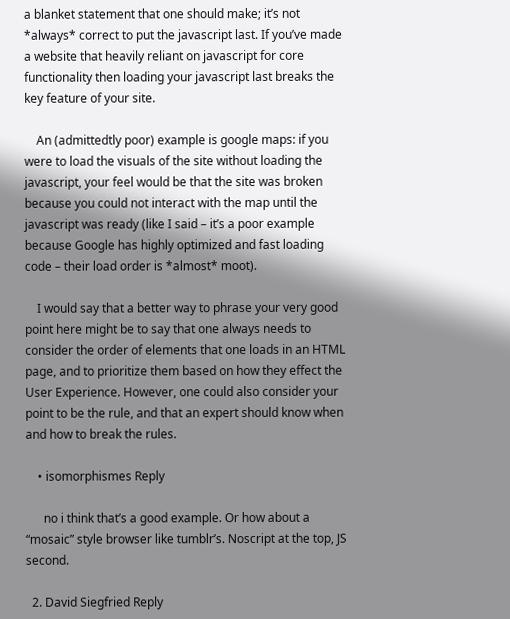a blanket statement that one should make; it’s not *always* correct to put the javascript last. If you’ve made a website that heavily reliant on javascript for core functionality then loading your javascript last breaks the key feature of your site.

    An (admittedtly poor) example is google maps: if you were to load the visuals of the site without loading the javascript, your feel would be that the site was broken because you could not interact with the map until the javascript was ready (like I said – it’s a poor example because Google has highly optimized and fast loading code – their load order is *almost* moot).

    I would say that a better way to phrase your very good point here might be to say that one always needs to consider the order of elements that one loads in an HTML page, and to prioritize them based on how they effect the User Experience. However, one could also consider your point to be the rule, and that an expert should know when and how to break the rules.

    • isomorphismes Reply

      no i think that’s a good example. Or how about a “mosaic” style browser like tumblr’s. Noscript at the top, JS second.

  2. David Siegfried Reply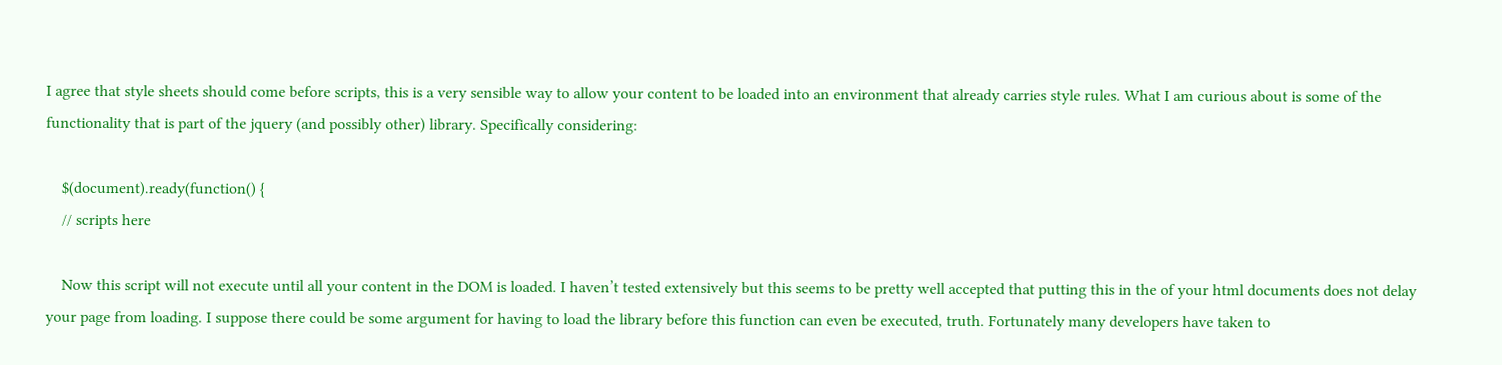I agree that style sheets should come before scripts, this is a very sensible way to allow your content to be loaded into an environment that already carries style rules. What I am curious about is some of the functionality that is part of the jquery (and possibly other) library. Specifically considering:

    $(document).ready(function() {
    // scripts here

    Now this script will not execute until all your content in the DOM is loaded. I haven’t tested extensively but this seems to be pretty well accepted that putting this in the of your html documents does not delay your page from loading. I suppose there could be some argument for having to load the library before this function can even be executed, truth. Fortunately many developers have taken to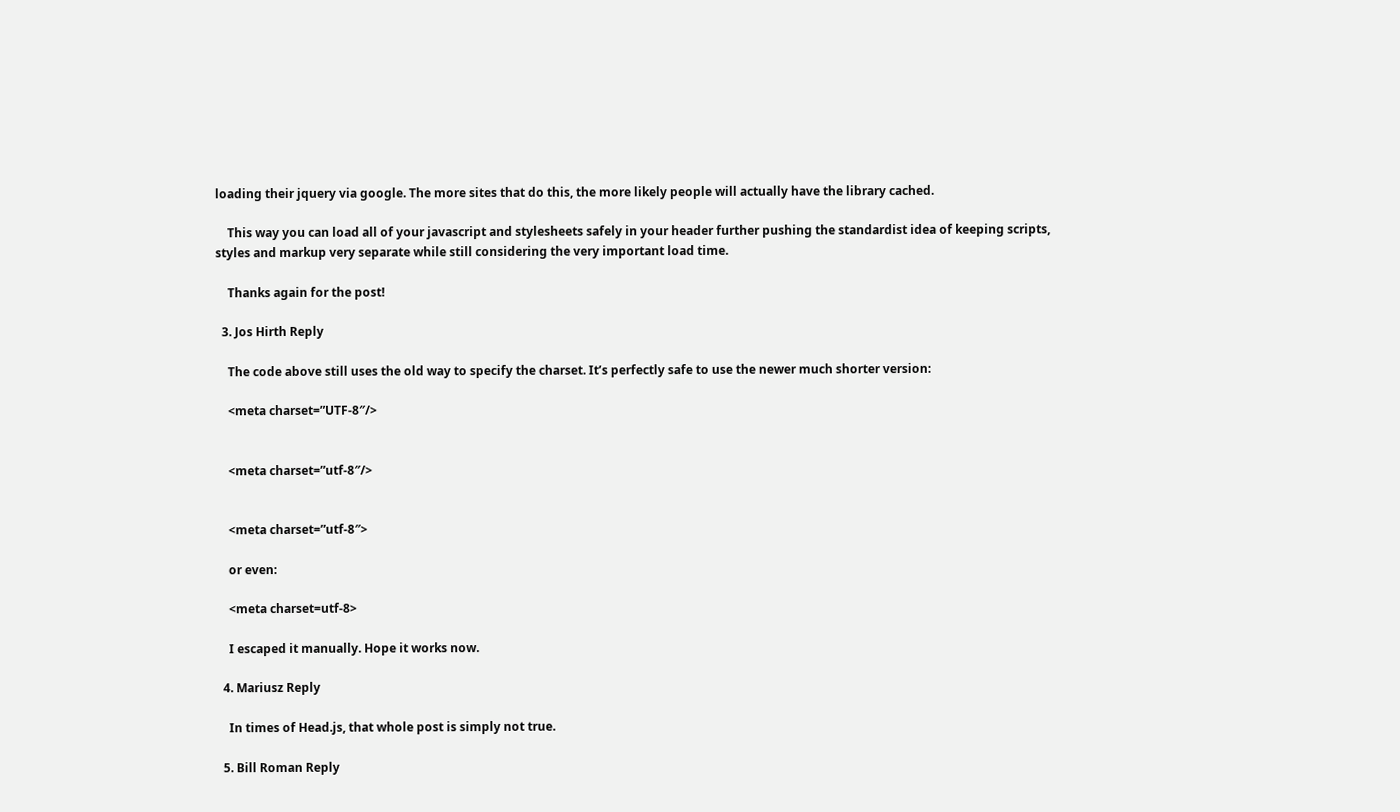loading their jquery via google. The more sites that do this, the more likely people will actually have the library cached.

    This way you can load all of your javascript and stylesheets safely in your header further pushing the standardist idea of keeping scripts, styles and markup very separate while still considering the very important load time.

    Thanks again for the post!

  3. Jos Hirth Reply

    The code above still uses the old way to specify the charset. It’s perfectly safe to use the newer much shorter version:

    <meta charset=”UTF-8″/>


    <meta charset=”utf-8″/>


    <meta charset=”utf-8″>

    or even:

    <meta charset=utf-8>

    I escaped it manually. Hope it works now.

  4. Mariusz Reply

    In times of Head.js, that whole post is simply not true.

  5. Bill Roman Reply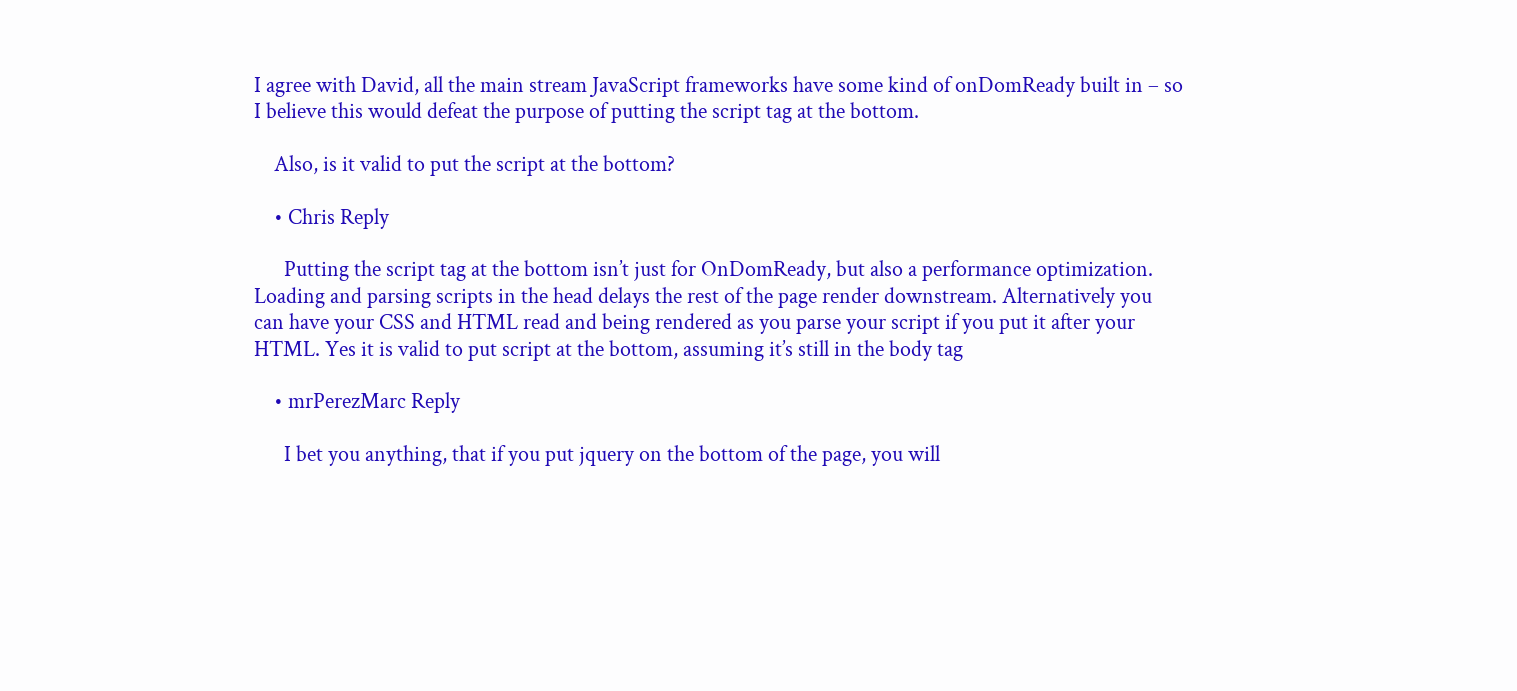I agree with David, all the main stream JavaScript frameworks have some kind of onDomReady built in – so I believe this would defeat the purpose of putting the script tag at the bottom.

    Also, is it valid to put the script at the bottom?

    • Chris Reply

      Putting the script tag at the bottom isn’t just for OnDomReady, but also a performance optimization. Loading and parsing scripts in the head delays the rest of the page render downstream. Alternatively you can have your CSS and HTML read and being rendered as you parse your script if you put it after your HTML. Yes it is valid to put script at the bottom, assuming it’s still in the body tag

    • mrPerezMarc Reply

      I bet you anything, that if you put jquery on the bottom of the page, you will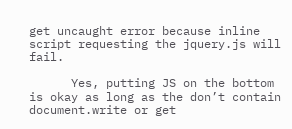get uncaught error because inline script requesting the jquery.js will fail.

      Yes, putting JS on the bottom is okay as long as the don’t contain document.write or get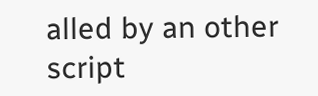alled by an other script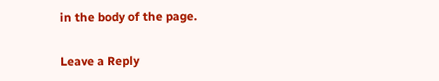in the body of the page.

Leave a Reply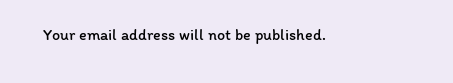Your email address will not be published.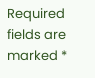Required fields are marked *